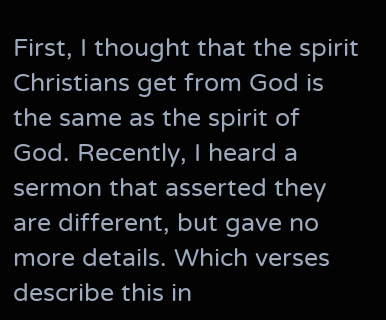First, I thought that the spirit Christians get from God is the same as the spirit of God. Recently, I heard a sermon that asserted they are different, but gave no more details. Which verses describe this in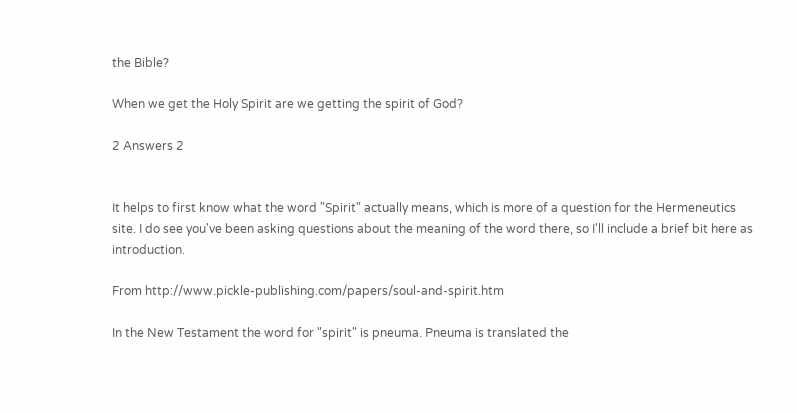the Bible?

When we get the Holy Spirit are we getting the spirit of God?

2 Answers 2


It helps to first know what the word "Spirit" actually means, which is more of a question for the Hermeneutics site. I do see you've been asking questions about the meaning of the word there, so I'll include a brief bit here as introduction.

From http://www.pickle-publishing.com/papers/soul-and-spirit.htm

In the New Testament the word for "spirit" is pneuma. Pneuma is translated the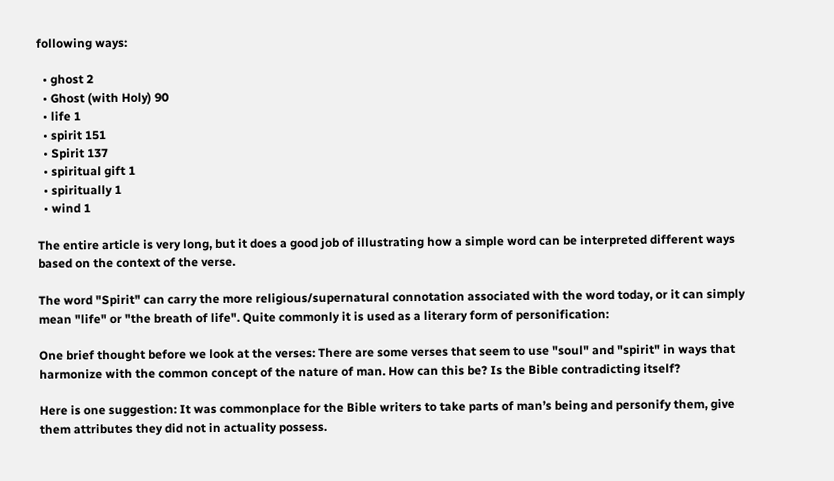following ways:

  • ghost 2
  • Ghost (with Holy) 90
  • life 1
  • spirit 151
  • Spirit 137
  • spiritual gift 1
  • spiritually 1
  • wind 1

The entire article is very long, but it does a good job of illustrating how a simple word can be interpreted different ways based on the context of the verse.

The word "Spirit" can carry the more religious/supernatural connotation associated with the word today, or it can simply mean "life" or "the breath of life". Quite commonly it is used as a literary form of personification:

One brief thought before we look at the verses: There are some verses that seem to use "soul" and "spirit" in ways that harmonize with the common concept of the nature of man. How can this be? Is the Bible contradicting itself?

Here is one suggestion: It was commonplace for the Bible writers to take parts of man’s being and personify them, give them attributes they did not in actuality possess.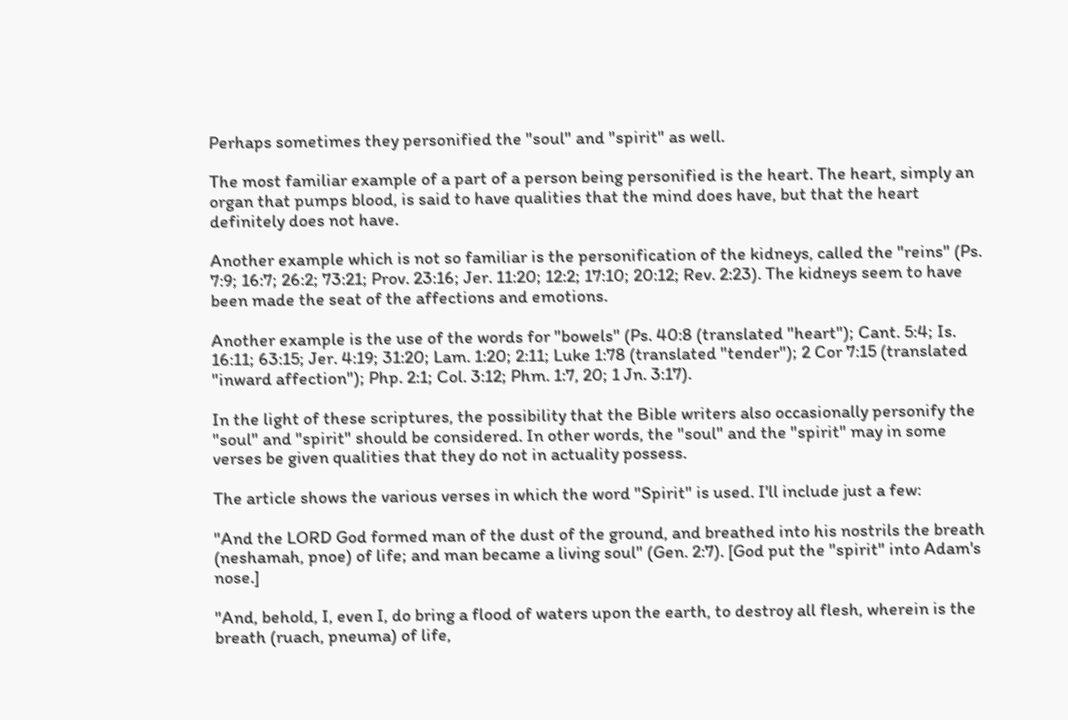Perhaps sometimes they personified the "soul" and "spirit" as well.

The most familiar example of a part of a person being personified is the heart. The heart, simply an organ that pumps blood, is said to have qualities that the mind does have, but that the heart definitely does not have.

Another example which is not so familiar is the personification of the kidneys, called the "reins" (Ps. 7:9; 16:7; 26:2; 73:21; Prov. 23:16; Jer. 11:20; 12:2; 17:10; 20:12; Rev. 2:23). The kidneys seem to have been made the seat of the affections and emotions.

Another example is the use of the words for "bowels" (Ps. 40:8 (translated "heart"); Cant. 5:4; Is. 16:11; 63:15; Jer. 4:19; 31:20; Lam. 1:20; 2:11; Luke 1:78 (translated "tender"); 2 Cor 7:15 (translated "inward affection"); Php. 2:1; Col. 3:12; Phm. 1:7, 20; 1 Jn. 3:17).

In the light of these scriptures, the possibility that the Bible writers also occasionally personify the "soul" and "spirit" should be considered. In other words, the "soul" and the "spirit" may in some verses be given qualities that they do not in actuality possess.

The article shows the various verses in which the word "Spirit" is used. I'll include just a few:

"And the LORD God formed man of the dust of the ground, and breathed into his nostrils the breath (neshamah, pnoe) of life; and man became a living soul" (Gen. 2:7). [God put the "spirit" into Adam's nose.]

"And, behold, I, even I, do bring a flood of waters upon the earth, to destroy all flesh, wherein is the breath (ruach, pneuma) of life,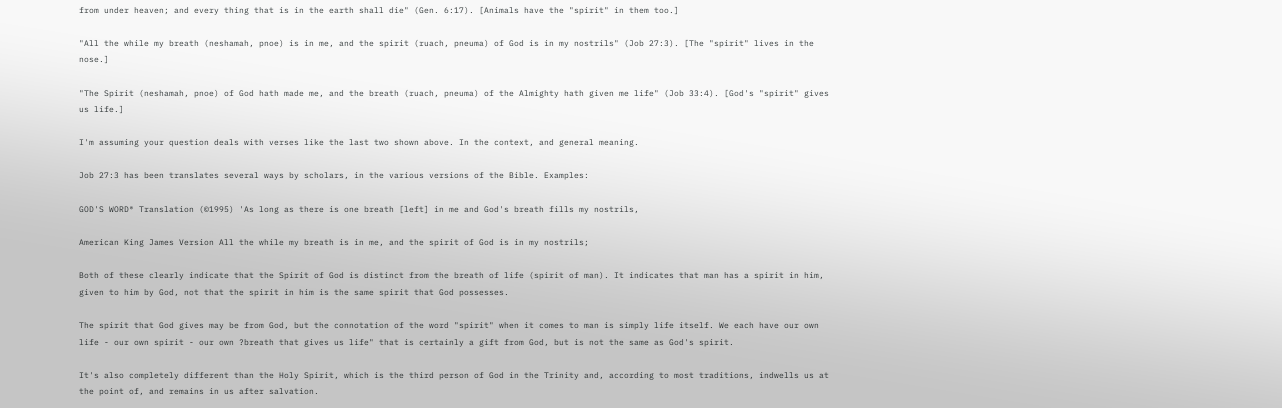from under heaven; and every thing that is in the earth shall die" (Gen. 6:17). [Animals have the "spirit" in them too.]

"All the while my breath (neshamah, pnoe) is in me, and the spirit (ruach, pneuma) of God is in my nostrils" (Job 27:3). [The "spirit" lives in the nose.]

"The Spirit (neshamah, pnoe) of God hath made me, and the breath (ruach, pneuma) of the Almighty hath given me life" (Job 33:4). [God's "spirit" gives us life.]

I'm assuming your question deals with verses like the last two shown above. In the context, and general meaning.

Job 27:3 has been translates several ways by scholars, in the various versions of the Bible. Examples:

GOD'S WORD® Translation (©1995) 'As long as there is one breath [left] in me and God's breath fills my nostrils,

American King James Version All the while my breath is in me, and the spirit of God is in my nostrils;

Both of these clearly indicate that the Spirit of God is distinct from the breath of life (spirit of man). It indicates that man has a spirit in him, given to him by God, not that the spirit in him is the same spirit that God possesses.

The spirit that God gives may be from God, but the connotation of the word "spirit" when it comes to man is simply life itself. We each have our own life - our own spirit - our own ?breath that gives us life" that is certainly a gift from God, but is not the same as God's spirit.

It's also completely different than the Holy Spirit, which is the third person of God in the Trinity and, according to most traditions, indwells us at the point of, and remains in us after salvation.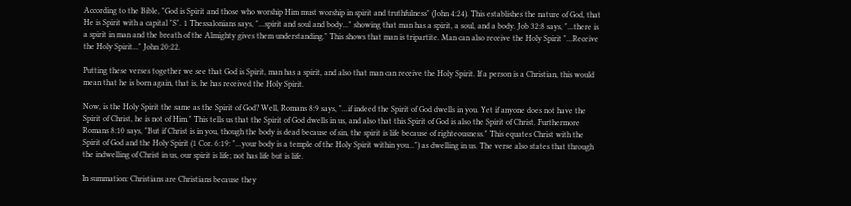According to the Bible, "God is Spirit and those who worship Him must worship in spirit and truthfulness" (John 4:24). This establishes the nature of God, that He is Spirit with a capital "S". 1 Thessalonians says, "...spirit and soul and body..." showing that man has a spirit, a soul, and a body. Job 32:8 says, "...there is a spirit in man and the breath of the Almighty gives them understanding." This shows that man is tripartite. Man can also receive the Holy Spirit "...Receive the Holy Spirit..." John 20:22.

Putting these verses together we see that God is Spirit, man has a spirit, and also that man can receive the Holy Spirit. If a person is a Christian, this would mean that he is born again, that is, he has received the Holy Spirit.

Now, is the Holy Spirit the same as the Spirit of God? Well, Romans 8:9 says, "...if indeed the Spirit of God dwells in you. Yet if anyone does not have the Spirit of Christ, he is not of Him." This tells us that the Spirit of God dwells in us, and also that this Spirit of God is also the Spirit of Christ. Furthermore Romans 8:10 says, "But if Christ is in you, though the body is dead because of sin, the spirit is life because of righteousness." This equates Christ with the Spirit of God and the Holy Spirit (1 Cor. 6:19: "...your body is a temple of the Holy Spirit within you...") as dwelling in us. The verse also states that through the indwelling of Christ in us, our spirit is life; not has life but is life.

In summation: Christians are Christians because they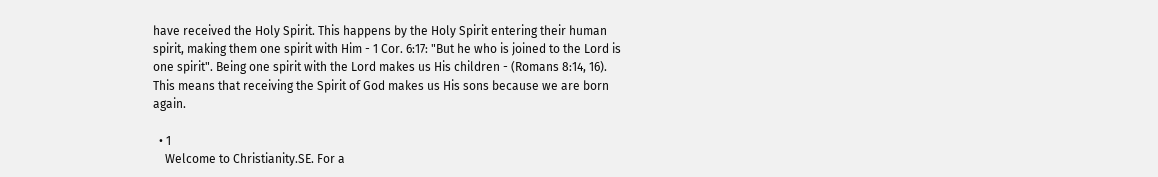have received the Holy Spirit. This happens by the Holy Spirit entering their human spirit, making them one spirit with Him - 1 Cor. 6:17: "But he who is joined to the Lord is one spirit". Being one spirit with the Lord makes us His children - (Romans 8:14, 16). This means that receiving the Spirit of God makes us His sons because we are born again.

  • 1
    Welcome to Christianity.SE. For a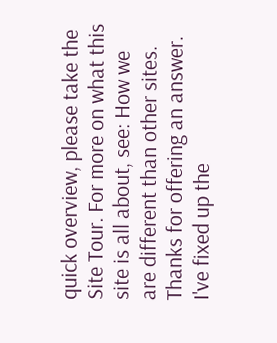quick overview, please take the Site Tour. For more on what this site is all about, see: How we are different than other sites. Thanks for offering an answer. I've fixed up the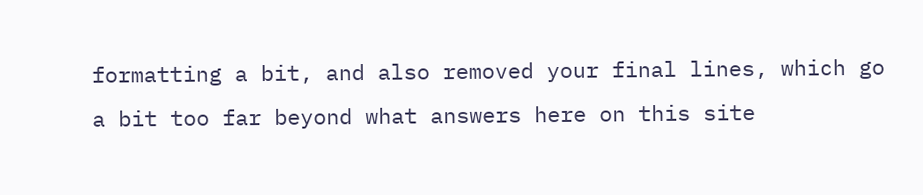formatting a bit, and also removed your final lines, which go a bit too far beyond what answers here on this site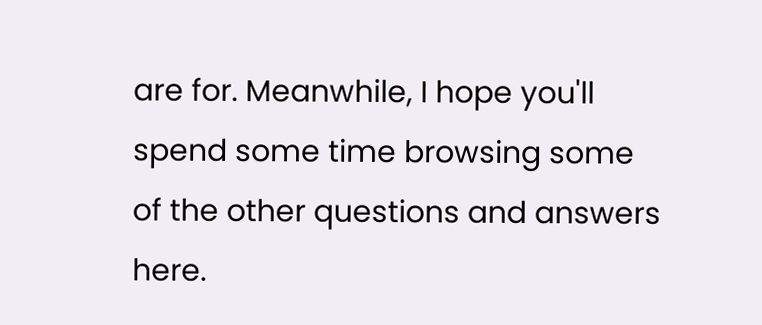are for. Meanwhile, I hope you'll spend some time browsing some of the other questions and answers here.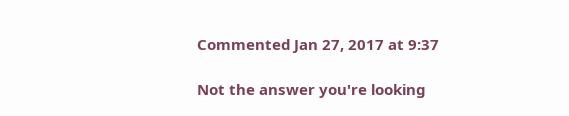Commented Jan 27, 2017 at 9:37

Not the answer you're looking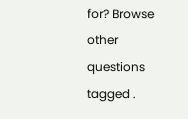for? Browse other questions tagged .